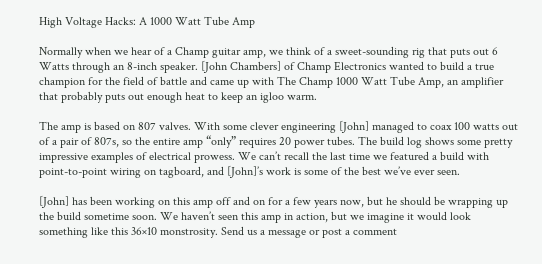High Voltage Hacks: A 1000 Watt Tube Amp

Normally when we hear of a Champ guitar amp, we think of a sweet-sounding rig that puts out 6 Watts through an 8-inch speaker. [John Chambers] of Champ Electronics wanted to build a true champion for the field of battle and came up with The Champ 1000 Watt Tube Amp, an amplifier that probably puts out enough heat to keep an igloo warm.

The amp is based on 807 valves. With some clever engineering [John] managed to coax 100 watts out of a pair of 807s, so the entire amp “only” requires 20 power tubes. The build log shows some pretty impressive examples of electrical prowess. We can’t recall the last time we featured a build with point-to-point wiring on tagboard, and [John]’s work is some of the best we’ve ever seen.

[John] has been working on this amp off and on for a few years now, but he should be wrapping up the build sometime soon. We haven’t seen this amp in action, but we imagine it would look something like this 36×10 monstrosity. Send us a message or post a comment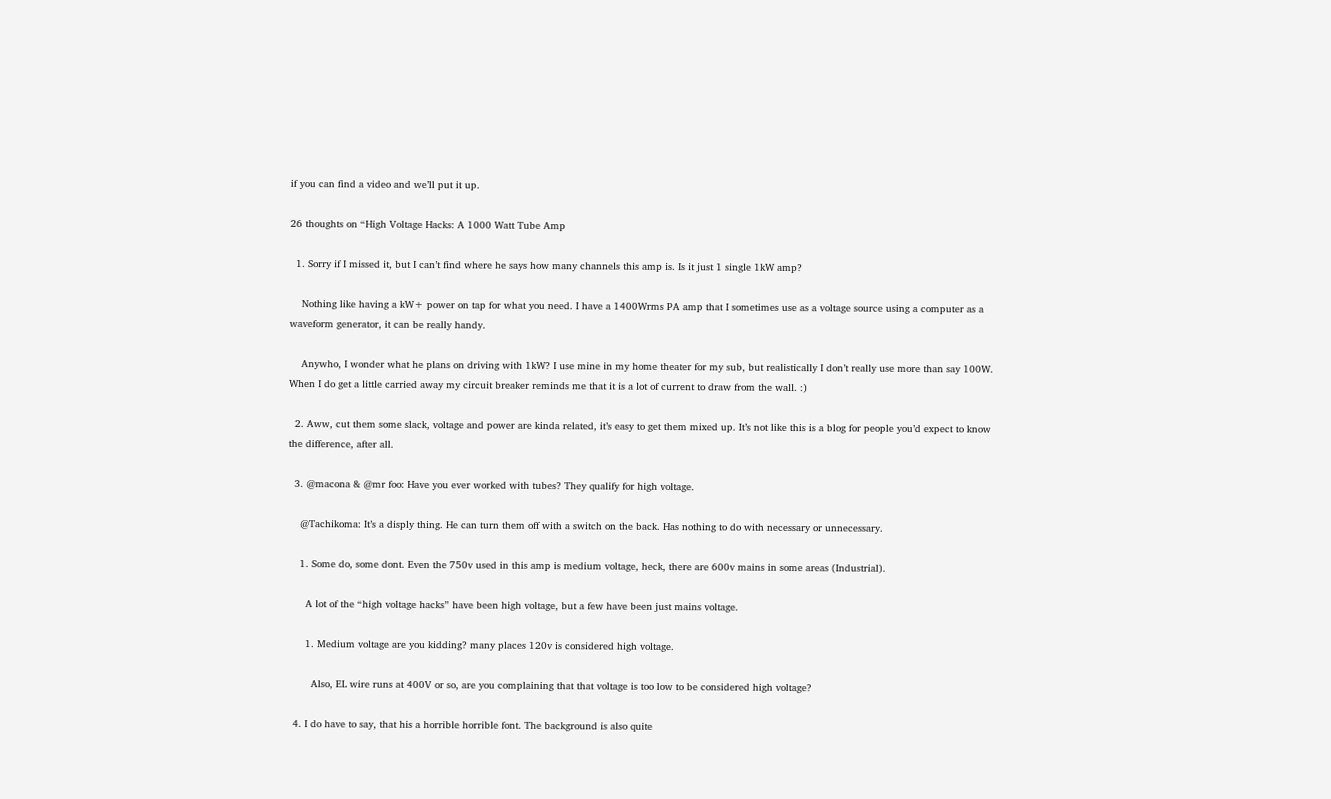if you can find a video and we’ll put it up.

26 thoughts on “High Voltage Hacks: A 1000 Watt Tube Amp

  1. Sorry if I missed it, but I can’t find where he says how many channels this amp is. Is it just 1 single 1kW amp?

    Nothing like having a kW+ power on tap for what you need. I have a 1400Wrms PA amp that I sometimes use as a voltage source using a computer as a waveform generator, it can be really handy.

    Anywho, I wonder what he plans on driving with 1kW? I use mine in my home theater for my sub, but realistically I don’t really use more than say 100W. When I do get a little carried away my circuit breaker reminds me that it is a lot of current to draw from the wall. :)

  2. Aww, cut them some slack, voltage and power are kinda related, it’s easy to get them mixed up. It’s not like this is a blog for people you’d expect to know the difference, after all.

  3. @macona & @mr foo: Have you ever worked with tubes? They qualify for high voltage.

    @Tachikoma: It’s a disply thing. He can turn them off with a switch on the back. Has nothing to do with necessary or unnecessary.

    1. Some do, some dont. Even the 750v used in this amp is medium voltage, heck, there are 600v mains in some areas (Industrial).

      A lot of the “high voltage hacks” have been high voltage, but a few have been just mains voltage.

      1. Medium voltage are you kidding? many places 120v is considered high voltage.

        Also, EL wire runs at 400V or so, are you complaining that that voltage is too low to be considered high voltage?

  4. I do have to say, that his a horrible horrible font. The background is also quite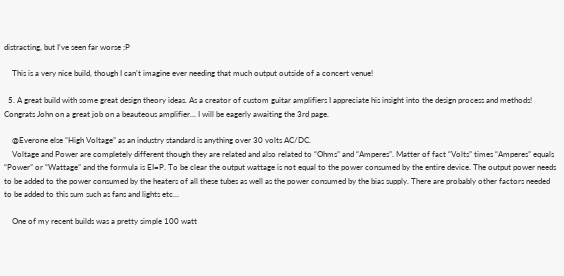distracting, but I’ve seen far worse :P

    This is a very nice build, though I can’t imagine ever needing that much output outside of a concert venue!

  5. A great build with some great design theory ideas. As a creator of custom guitar amplifiers I appreciate his insight into the design process and methods! Congrats John on a great job on a beauteous amplifier… I will be eagerly awaiting the 3rd page.

    @Everone else “High Voltage” as an industry standard is anything over 30 volts AC/DC.
    Voltage and Power are completely different though they are related and also related to “Ohms” and “Amperes”. Matter of fact “Volts” times “Amperes” equals “Power” or “Wattage” and the formula is EI=P. To be clear the output wattage is not equal to the power consumed by the entire device. The output power needs to be added to the power consumed by the heaters of all these tubes as well as the power consumed by the bias supply. There are probably other factors needed to be added to this sum such as fans and lights etc…

    One of my recent builds was a pretty simple 100 watt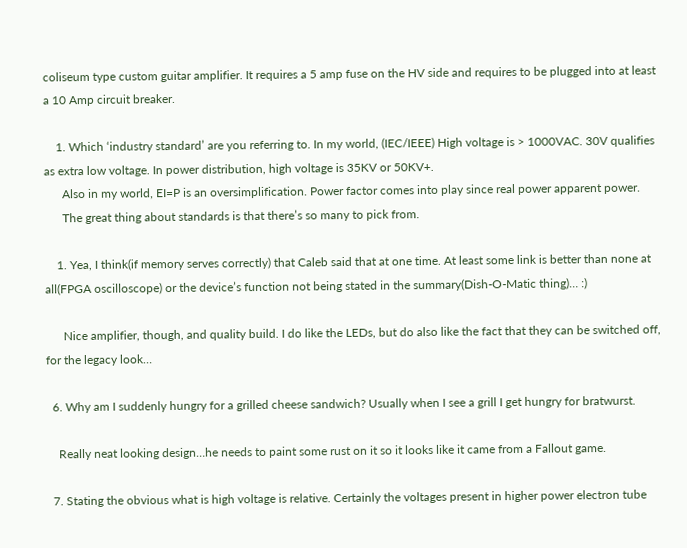coliseum type custom guitar amplifier. It requires a 5 amp fuse on the HV side and requires to be plugged into at least a 10 Amp circuit breaker.

    1. Which ‘industry standard’ are you referring to. In my world, (IEC/IEEE) High voltage is > 1000VAC. 30V qualifies as extra low voltage. In power distribution, high voltage is 35KV or 50KV+.
      Also in my world, EI=P is an oversimplification. Power factor comes into play since real power apparent power.
      The great thing about standards is that there’s so many to pick from.

    1. Yea, I think(if memory serves correctly) that Caleb said that at one time. At least some link is better than none at all(FPGA oscilloscope) or the device’s function not being stated in the summary(Dish-O-Matic thing)… :)

      Nice amplifier, though, and quality build. I do like the LEDs, but do also like the fact that they can be switched off, for the legacy look…

  6. Why am I suddenly hungry for a grilled cheese sandwich? Usually when I see a grill I get hungry for bratwurst.

    Really neat looking design…he needs to paint some rust on it so it looks like it came from a Fallout game.

  7. Stating the obvious what is high voltage is relative. Certainly the voltages present in higher power electron tube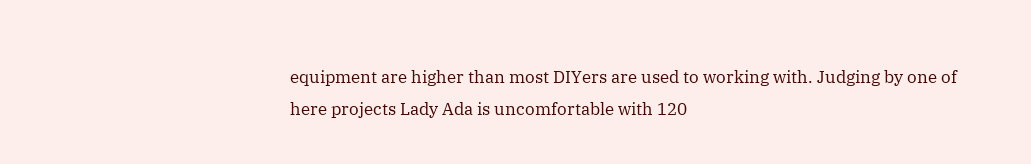equipment are higher than most DIYers are used to working with. Judging by one of here projects Lady Ada is uncomfortable with 120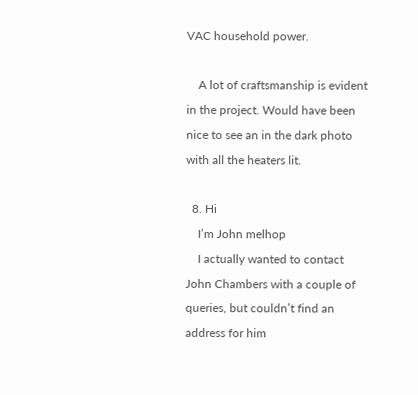VAC household power.

    A lot of craftsmanship is evident in the project. Would have been nice to see an in the dark photo with all the heaters lit.

  8. Hi
    I’m John melhop
    I actually wanted to contact John Chambers with a couple of queries, but couldn’t find an address for him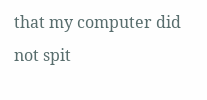that my computer did not spit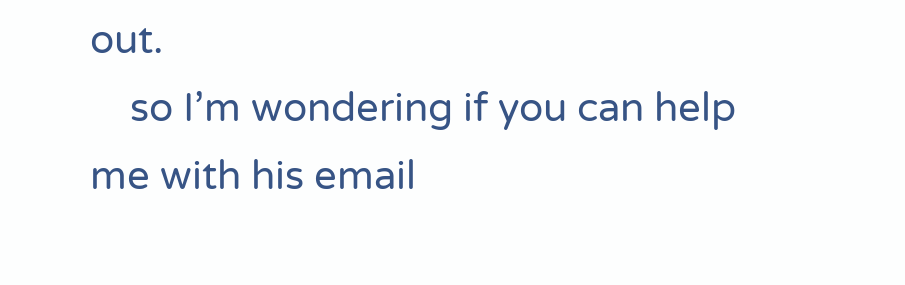out.
    so I’m wondering if you can help me with his email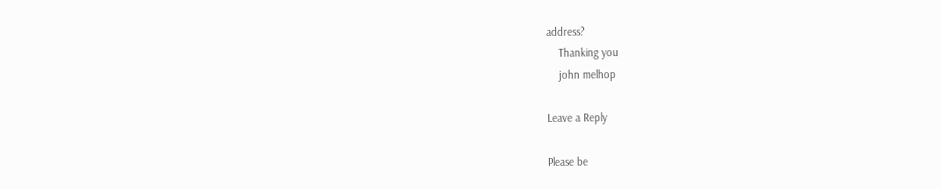address?
    Thanking you
    john melhop

Leave a Reply

Please be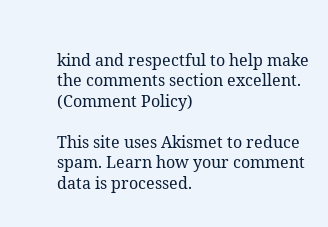kind and respectful to help make the comments section excellent. (Comment Policy)

This site uses Akismet to reduce spam. Learn how your comment data is processed.